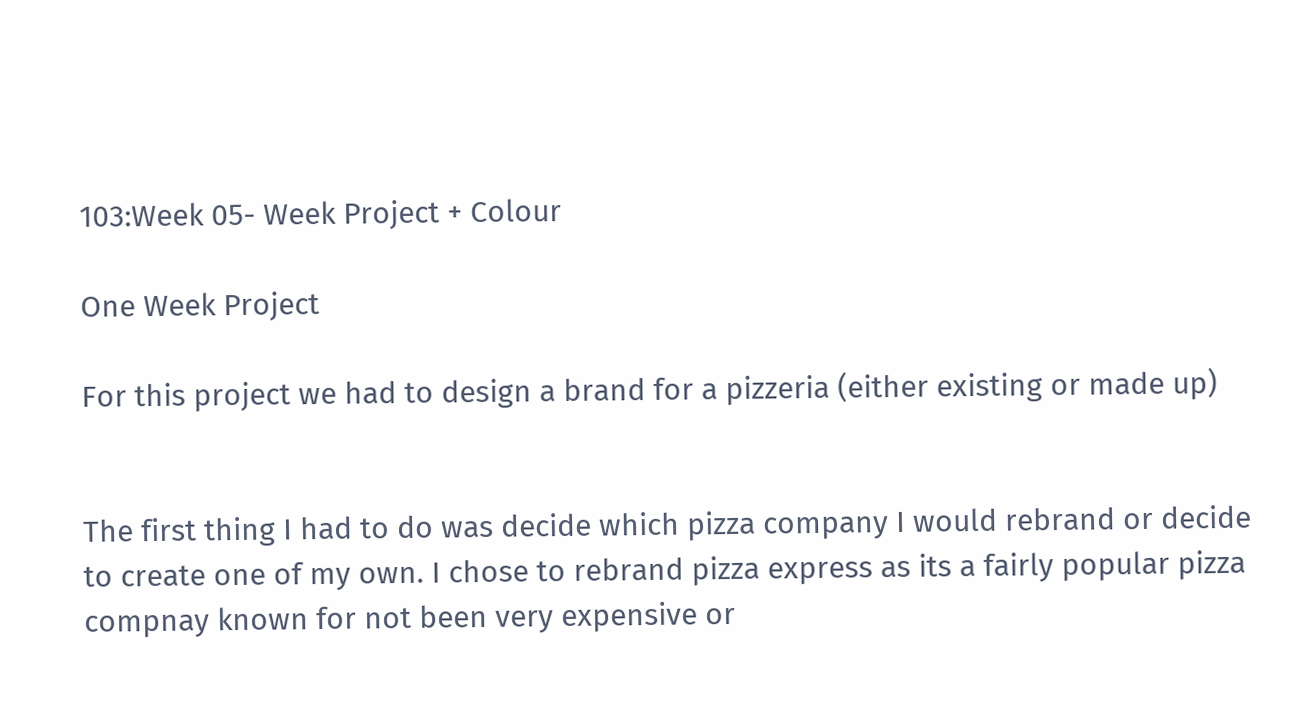103:Week 05- Week Project + Colour

One Week Project

For this project we had to design a brand for a pizzeria (either existing or made up)


The first thing I had to do was decide which pizza company I would rebrand or decide to create one of my own. I chose to rebrand pizza express as its a fairly popular pizza compnay known for not been very expensive or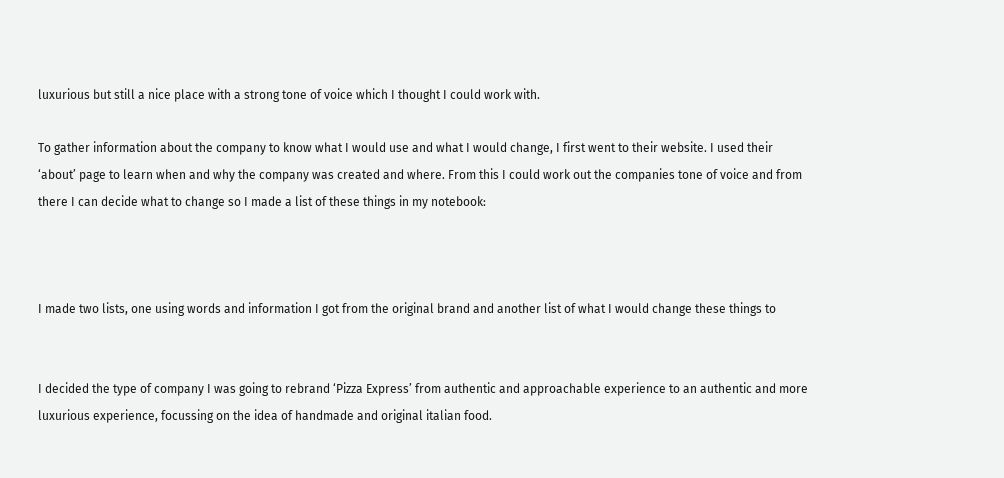luxurious but still a nice place with a strong tone of voice which I thought I could work with.

To gather information about the company to know what I would use and what I would change, I first went to their website. I used their ‘about’ page to learn when and why the company was created and where. From this I could work out the companies tone of voice and from there I can decide what to change so I made a list of these things in my notebook:



I made two lists, one using words and information I got from the original brand and another list of what I would change these things to


I decided the type of company I was going to rebrand ‘Pizza Express’ from authentic and approachable experience to an authentic and more luxurious experience, focussing on the idea of handmade and original italian food.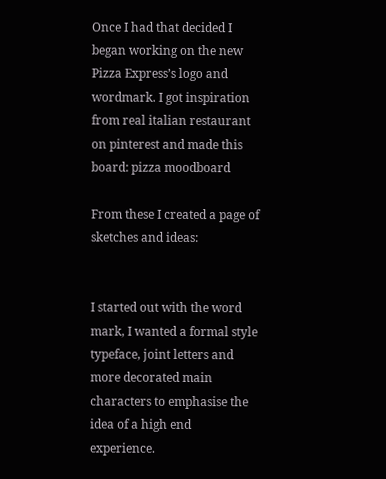Once I had that decided I began working on the new Pizza Express’s logo and wordmark. I got inspiration from real italian restaurant on pinterest and made this board: pizza moodboard

From these I created a page of sketches and ideas:


I started out with the word mark, I wanted a formal style typeface, joint letters and more decorated main characters to emphasise the idea of a high end experience.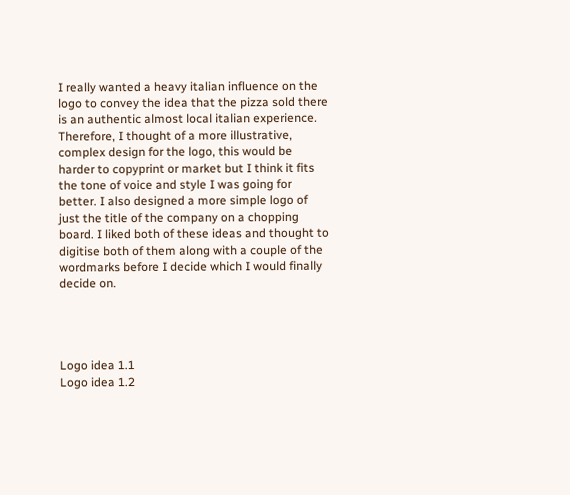I really wanted a heavy italian influence on the logo to convey the idea that the pizza sold there is an authentic almost local italian experience. Therefore, I thought of a more illustrative, complex design for the logo, this would be harder to copyprint or market but I think it fits the tone of voice and style I was going for better. I also designed a more simple logo of just the title of the company on a chopping board. I liked both of these ideas and thought to digitise both of them along with a couple of the wordmarks before I decide which I would finally decide on.




Logo idea 1.1                                                             Logo idea 1.2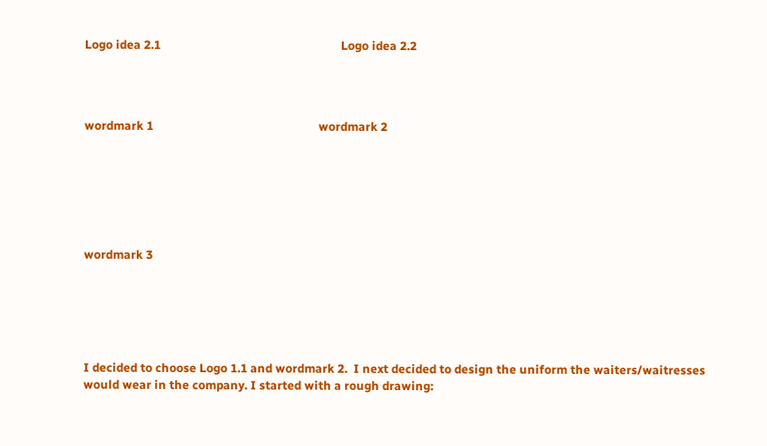Logo idea 2.1                                                            Logo idea 2.2




wordmark 1                                                       wordmark 2







wordmark 3






I decided to choose Logo 1.1 and wordmark 2.  I next decided to design the uniform the waiters/waitresses would wear in the company. I started with a rough drawing: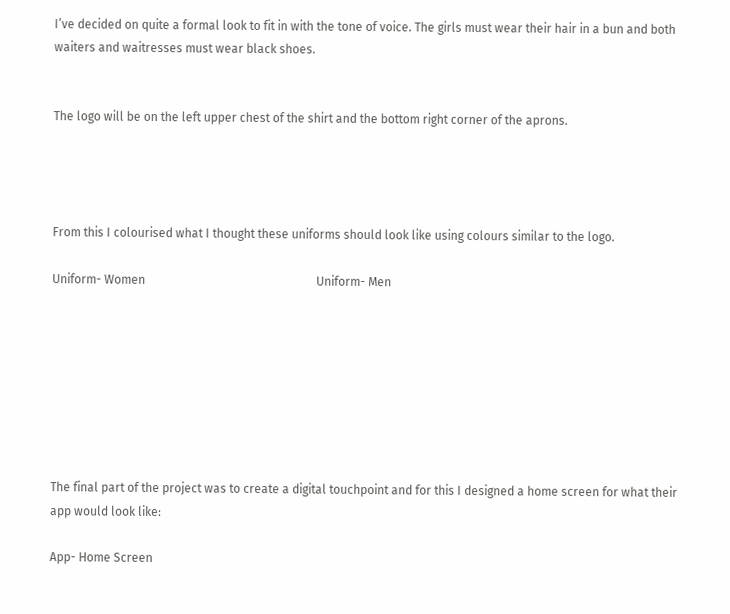I’ve decided on quite a formal look to fit in with the tone of voice. The girls must wear their hair in a bun and both waiters and waitresses must wear black shoes.


The logo will be on the left upper chest of the shirt and the bottom right corner of the aprons.




From this I colourised what I thought these uniforms should look like using colours similar to the logo.

Uniform- Women                                                         Uniform- Men








The final part of the project was to create a digital touchpoint and for this I designed a home screen for what their app would look like:

App- Home Screen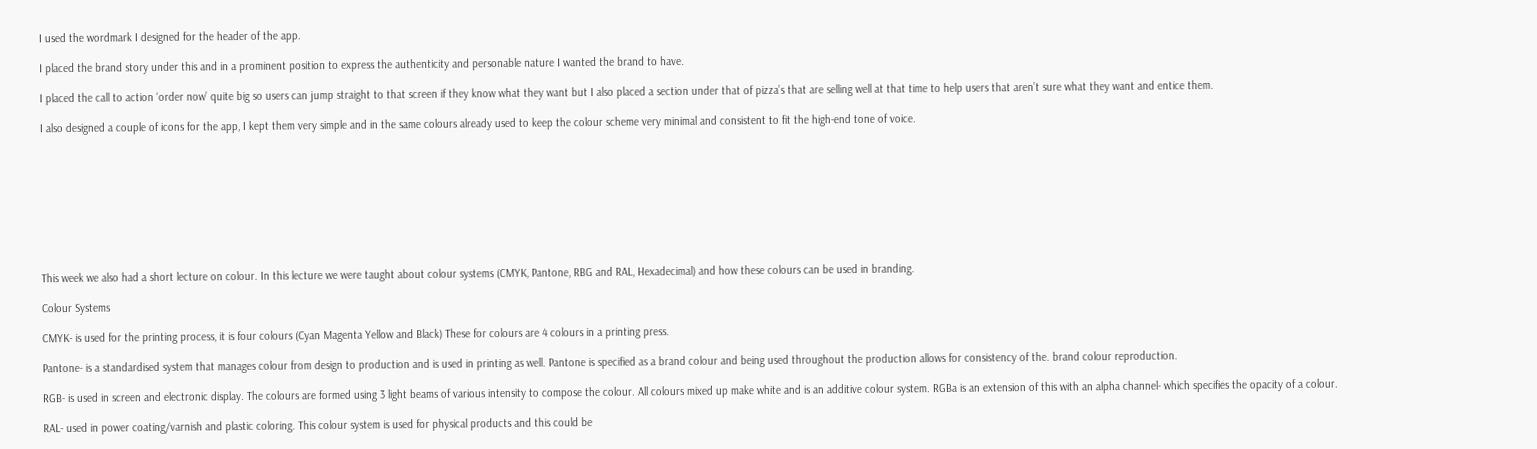I used the wordmark I designed for the header of the app.

I placed the brand story under this and in a prominent position to express the authenticity and personable nature I wanted the brand to have.

I placed the call to action ‘order now’ quite big so users can jump straight to that screen if they know what they want but I also placed a section under that of pizza’s that are selling well at that time to help users that aren’t sure what they want and entice them.

I also designed a couple of icons for the app, I kept them very simple and in the same colours already used to keep the colour scheme very minimal and consistent to fit the high-end tone of voice.









This week we also had a short lecture on colour. In this lecture we were taught about colour systems (CMYK, Pantone, RBG and RAL, Hexadecimal) and how these colours can be used in branding.

Colour Systems

CMYK- is used for the printing process, it is four colours (Cyan Magenta Yellow and Black) These for colours are 4 colours in a printing press.

Pantone- is a standardised system that manages colour from design to production and is used in printing as well. Pantone is specified as a brand colour and being used throughout the production allows for consistency of the. brand colour reproduction.

RGB- is used in screen and electronic display. The colours are formed using 3 light beams of various intensity to compose the colour. All colours mixed up make white and is an additive colour system. RGBa is an extension of this with an alpha channel- which specifies the opacity of a colour.

RAL- used in power coating/varnish and plastic coloring. This colour system is used for physical products and this could be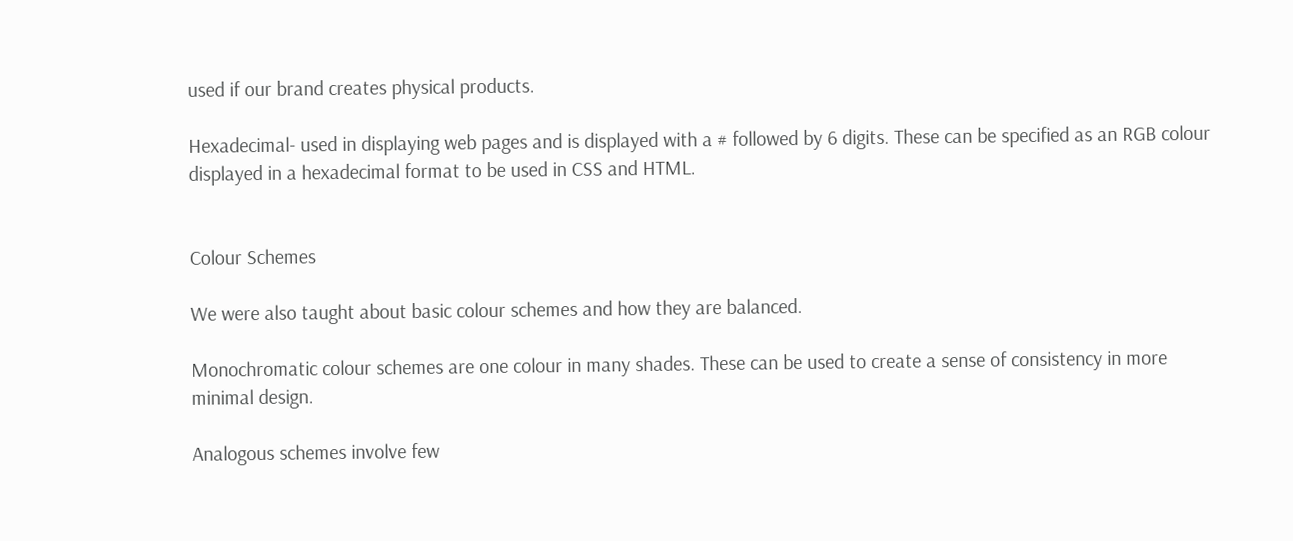used if our brand creates physical products.

Hexadecimal- used in displaying web pages and is displayed with a # followed by 6 digits. These can be specified as an RGB colour displayed in a hexadecimal format to be used in CSS and HTML.


Colour Schemes

We were also taught about basic colour schemes and how they are balanced.

Monochromatic colour schemes are one colour in many shades. These can be used to create a sense of consistency in more minimal design.

Analogous schemes involve few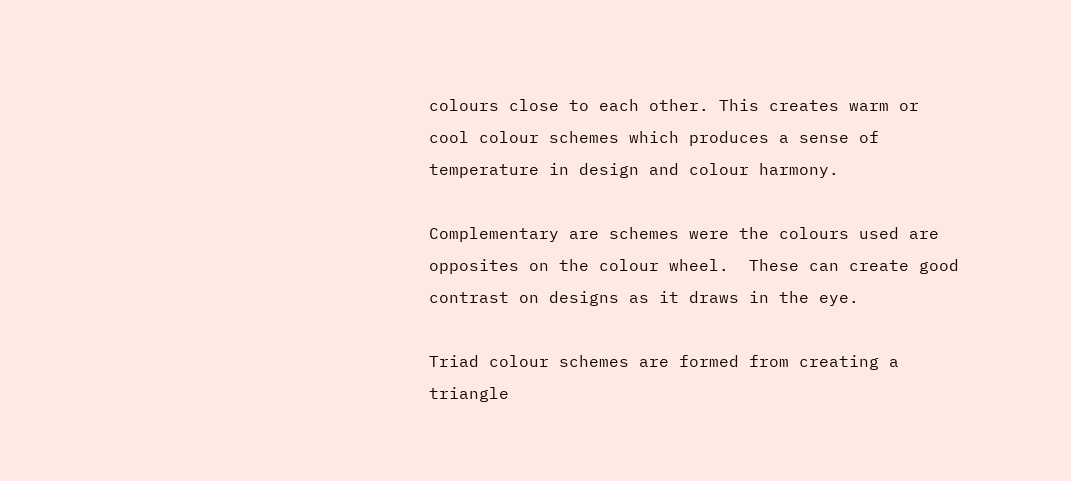colours close to each other. This creates warm or cool colour schemes which produces a sense of temperature in design and colour harmony.

Complementary are schemes were the colours used are opposites on the colour wheel.  These can create good contrast on designs as it draws in the eye.

Triad colour schemes are formed from creating a triangle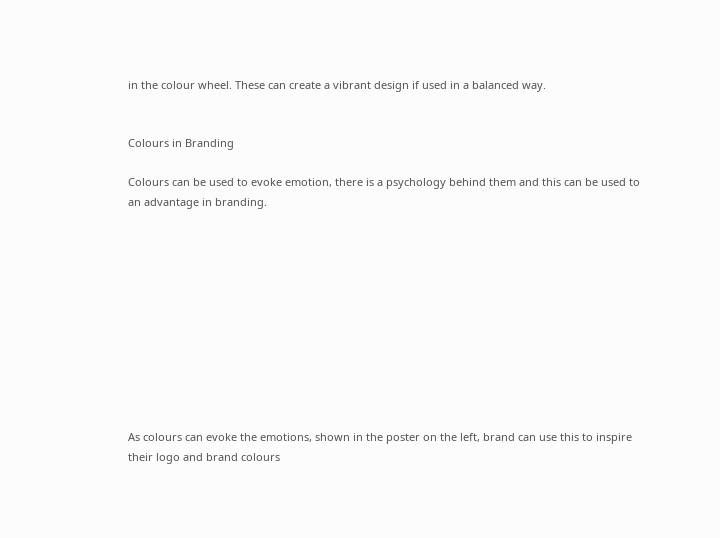in the colour wheel. These can create a vibrant design if used in a balanced way.


Colours in Branding

Colours can be used to evoke emotion, there is a psychology behind them and this can be used to an advantage in branding.











As colours can evoke the emotions, shown in the poster on the left, brand can use this to inspire their logo and brand colours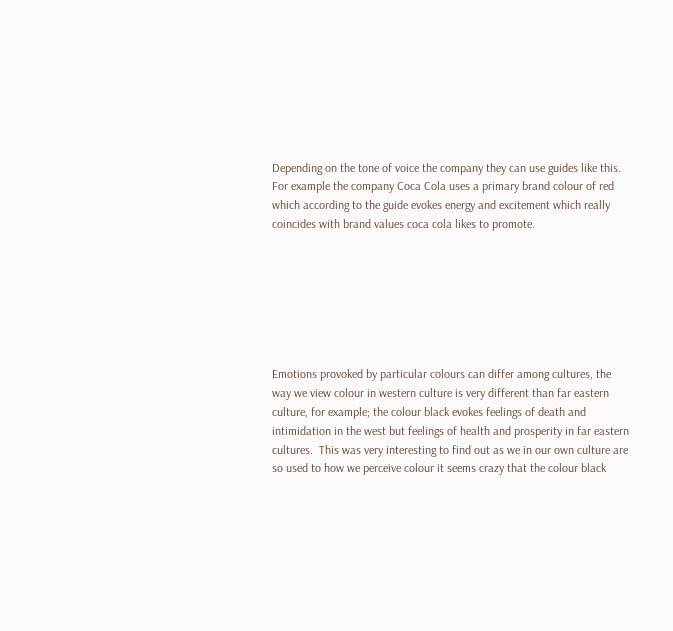Depending on the tone of voice the company they can use guides like this. For example the company Coca Cola uses a primary brand colour of red which according to the guide evokes energy and excitement which really coincides with brand values coca cola likes to promote.







Emotions provoked by particular colours can differ among cultures, the way we view colour in western culture is very different than far eastern culture, for example; the colour black evokes feelings of death and intimidation in the west but feelings of health and prosperity in far eastern cultures.  This was very interesting to find out as we in our own culture are so used to how we perceive colour it seems crazy that the colour black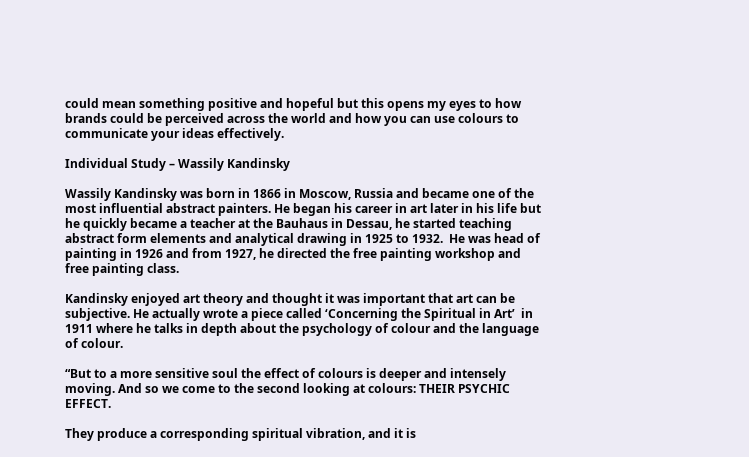could mean something positive and hopeful but this opens my eyes to how brands could be perceived across the world and how you can use colours to communicate your ideas effectively.

Individual Study – Wassily Kandinsky

Wassily Kandinsky was born in 1866 in Moscow, Russia and became one of the most influential abstract painters. He began his career in art later in his life but he quickly became a teacher at the Bauhaus in Dessau, he started teaching abstract form elements and analytical drawing in 1925 to 1932.  He was head of painting in 1926 and from 1927, he directed the free painting workshop and free painting class.

Kandinsky enjoyed art theory and thought it was important that art can be subjective. He actually wrote a piece called ‘Concerning the Spiritual in Art’  in 1911 where he talks in depth about the psychology of colour and the language of colour.

“But to a more sensitive soul the effect of colours is deeper and intensely moving. And so we come to the second looking at colours: THEIR PSYCHIC EFFECT.

They produce a corresponding spiritual vibration, and it is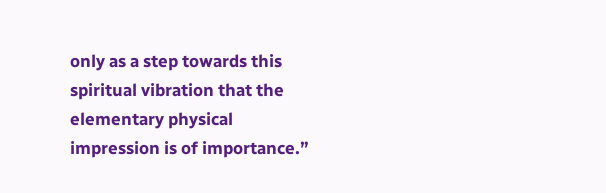only as a step towards this spiritual vibration that the elementary physical impression is of importance.”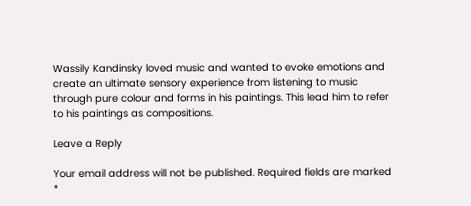Wassily Kandinsky loved music and wanted to evoke emotions and create an ultimate sensory experience from listening to music through pure colour and forms in his paintings. This lead him to refer to his paintings as compositions.

Leave a Reply

Your email address will not be published. Required fields are marked *